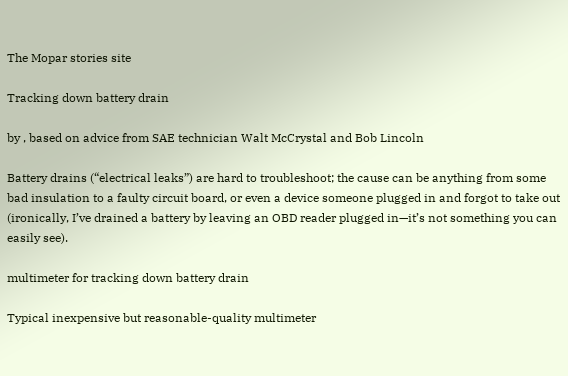The Mopar stories site

Tracking down battery drain

by , based on advice from SAE technician Walt McCrystal and Bob Lincoln

Battery drains (“electrical leaks”) are hard to troubleshoot; the cause can be anything from some bad insulation to a faulty circuit board, or even a device someone plugged in and forgot to take out (ironically, I’ve drained a battery by leaving an OBD reader plugged in—it’s not something you can easily see).

multimeter for tracking down battery drain

Typical inexpensive but reasonable-quality multimeter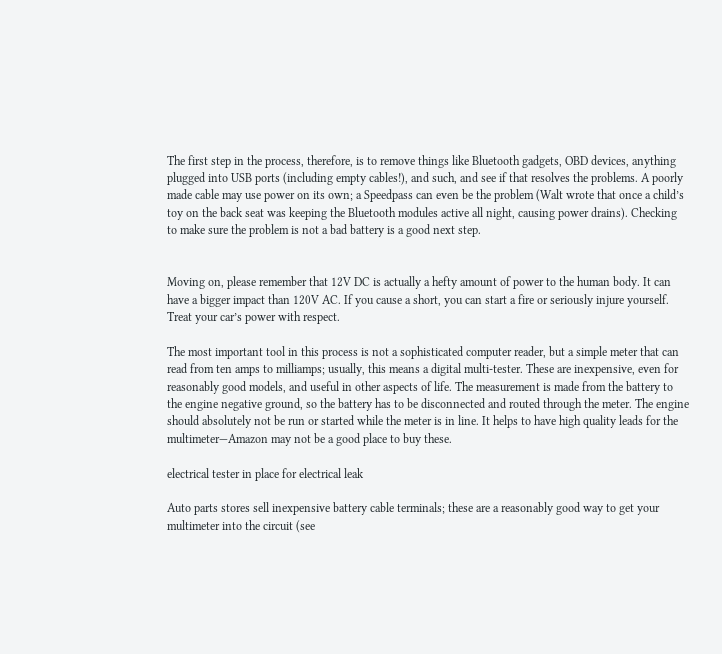The first step in the process, therefore, is to remove things like Bluetooth gadgets, OBD devices, anything plugged into USB ports (including empty cables!), and such, and see if that resolves the problems. A poorly made cable may use power on its own; a Speedpass can even be the problem (Walt wrote that once a child’s toy on the back seat was keeping the Bluetooth modules active all night, causing power drains). Checking to make sure the problem is not a bad battery is a good next step.


Moving on, please remember that 12V DC is actually a hefty amount of power to the human body. It can have a bigger impact than 120V AC. If you cause a short, you can start a fire or seriously injure yourself. Treat your car’s power with respect.

The most important tool in this process is not a sophisticated computer reader, but a simple meter that can read from ten amps to milliamps; usually, this means a digital multi-tester. These are inexpensive, even for reasonably good models, and useful in other aspects of life. The measurement is made from the battery to the engine negative ground, so the battery has to be disconnected and routed through the meter. The engine should absolutely not be run or started while the meter is in line. It helps to have high quality leads for the multimeter—Amazon may not be a good place to buy these.

electrical tester in place for electrical leak

Auto parts stores sell inexpensive battery cable terminals; these are a reasonably good way to get your multimeter into the circuit (see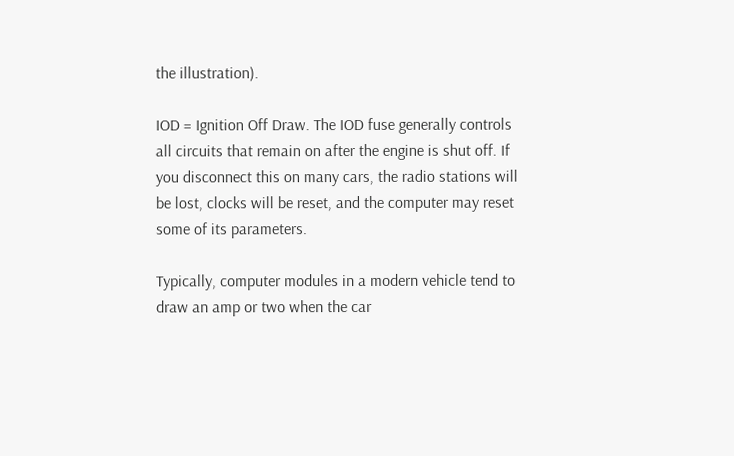the illustration).

IOD = Ignition Off Draw. The IOD fuse generally controls all circuits that remain on after the engine is shut off. If you disconnect this on many cars, the radio stations will be lost, clocks will be reset, and the computer may reset some of its parameters.

Typically, computer modules in a modern vehicle tend to draw an amp or two when the car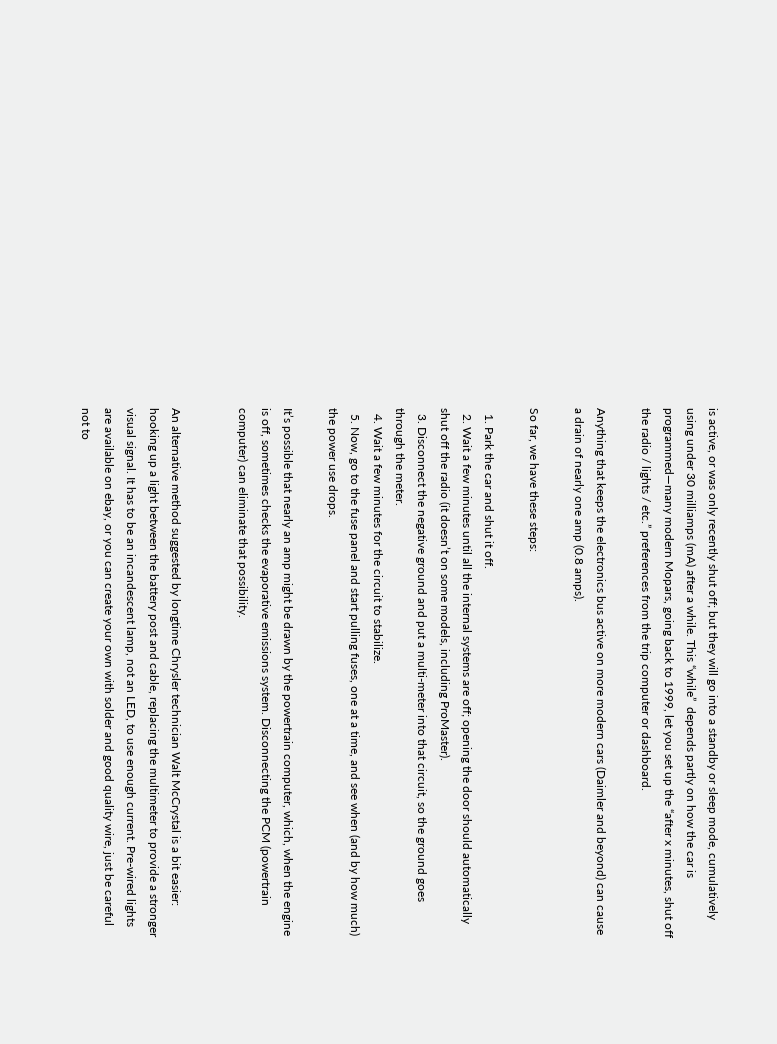is active, or was only recently shut off; but they will go into a standby or sleep mode, cumulatively using under 30 milliamps (mA) after a while. This “while”  depends partly on how the car is programmed—many modern Mopars, going back to 1999, let you set up the “after x minutes, shut off the radio / lights / etc.” preferences from the trip computer or dashboard.

Anything that keeps the electronics bus active on more modern cars (Daimler and beyond) can cause a drain of nearly one amp (0.8 amps).

So far, we have these steps:

  1. Park the car and shut it off.
  2. Wait a few minutes until all the internal systems are off; opening the door should automatically shut off the radio (it doesn’t on some models, including ProMaster).
  3. Disconnect the negative ground and put a multi-meter into that circuit, so the ground goes through the meter.
  4. Wait a few minutes for the circuit to stabilize.
  5. Now, go to the fuse panel and start pulling fuses, one at a time, and see when (and by how much) the power use drops.

It’s possible that nearly an amp might be drawn by the powertrain computer, which, when the engine is off, sometimes checks the evaporative emissions system. Disconnecting the PCM (powertrain computer) can eliminate that possibility.


An alternative method suggested by longtime Chrysler technician Walt McCrystal is a bit easier: hooking up a light between the battery post and cable, replacing the multimeter to provide a stronger visual signal. It has to be an incandescent lamp, not an LED, to use enough current. Pre-wired lights are available on ebay, or you can create your own with solder and good quality wire, just be careful not to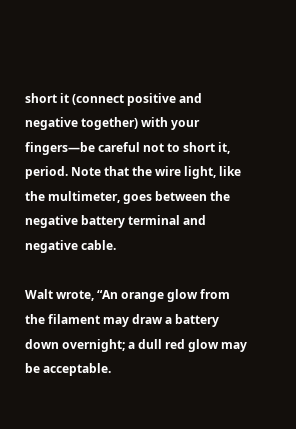short it (connect positive and negative together) with your fingers—be careful not to short it, period. Note that the wire light, like the multimeter, goes between the negative battery terminal and negative cable.

Walt wrote, “An orange glow from the filament may draw a battery down overnight; a dull red glow may be acceptable.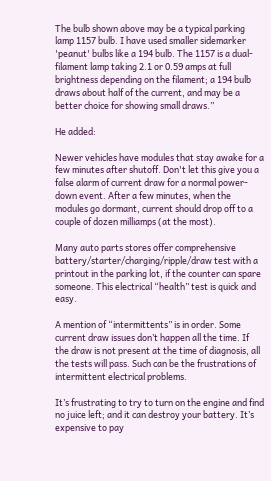The bulb shown above may be a typical parking lamp 1157 bulb. I have used smaller sidemarker 'peanut' bulbs like a 194 bulb. The 1157 is a dual-filament lamp taking 2.1 or 0.59 amps at full brightness depending on the filament; a 194 bulb draws about half of the current, and may be a better choice for showing small draws.”

He added:

Newer vehicles have modules that stay awake for a few minutes after shutoff. Don't let this give you a false alarm of current draw for a normal power-down event. After a few minutes, when the modules go dormant, current should drop off to a couple of dozen milliamps (at the most).

Many auto parts stores offer comprehensive battery/starter/charging/ripple/draw test with a printout in the parking lot, if the counter can spare someone. This electrical “health” test is quick and easy.

A mention of “intermittents” is in order. Some current draw issues don’t happen all the time. If the draw is not present at the time of diagnosis, all the tests will pass. Such can be the frustrations of intermittent electrical problems.

It’s frustrating to try to turn on the engine and find no juice left; and it can destroy your battery. It’s expensive to pay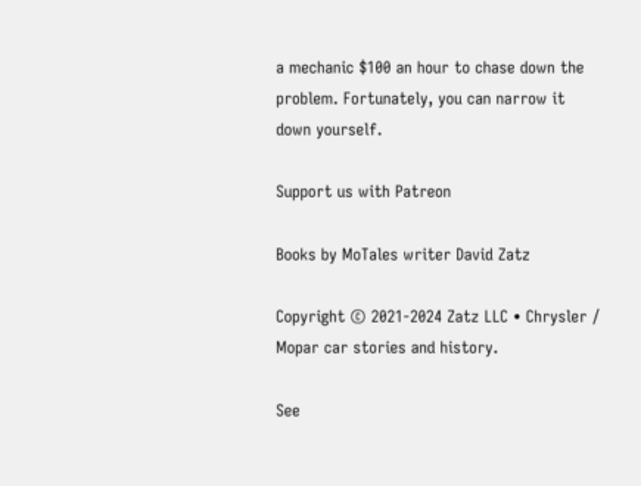a mechanic $100 an hour to chase down the problem. Fortunately, you can narrow it down yourself.

Support us with Patreon

Books by MoTales writer David Zatz

Copyright © 2021-2024 Zatz LLC • Chrysler / Mopar car stories and history.

See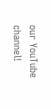our YouTube channel!